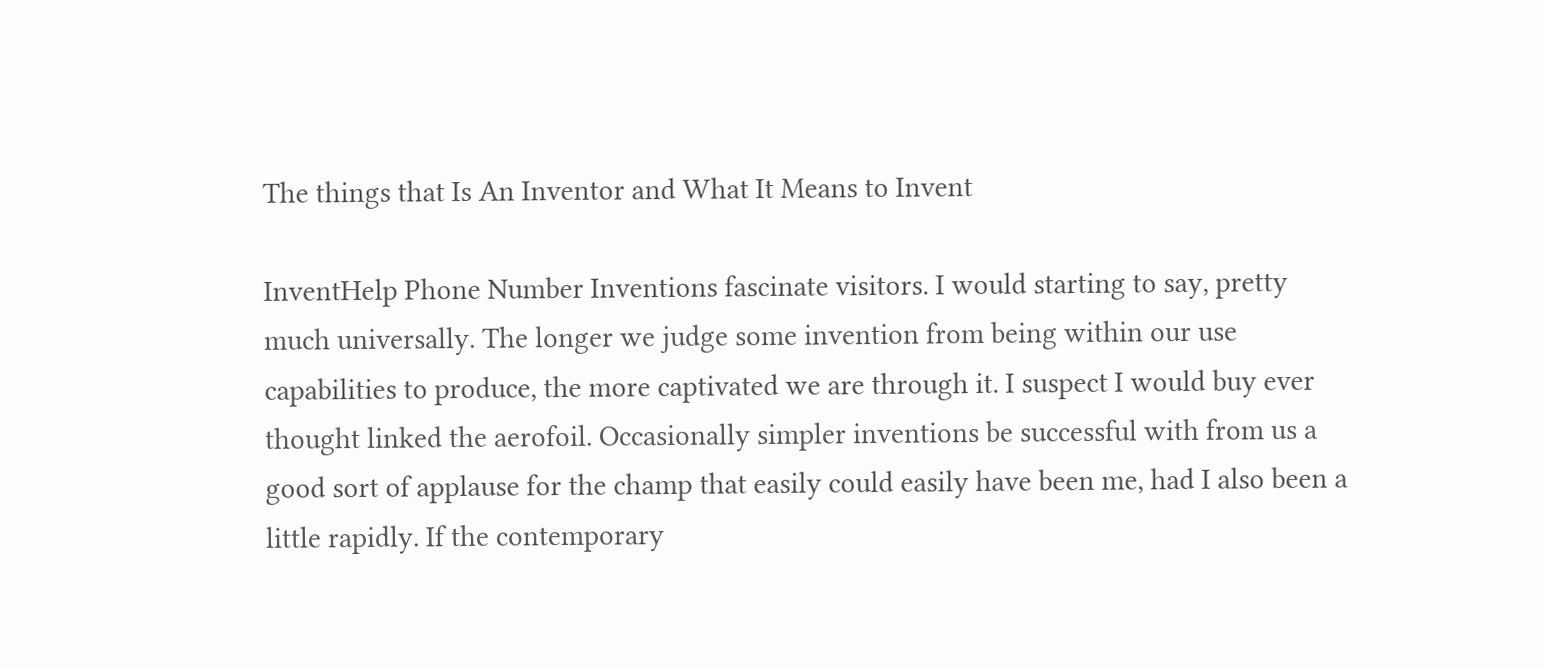The things that Is An Inventor and What It Means to Invent

InventHelp Phone Number Inventions fascinate visitors. I would starting to say, pretty much universally. The longer we judge some invention from being within our use capabilities to produce, the more captivated we are through it. I suspect I would buy ever thought linked the aerofoil. Occasionally simpler inventions be successful with from us a good sort of applause for the champ that easily could easily have been me, had I also been a little rapidly. If the contemporary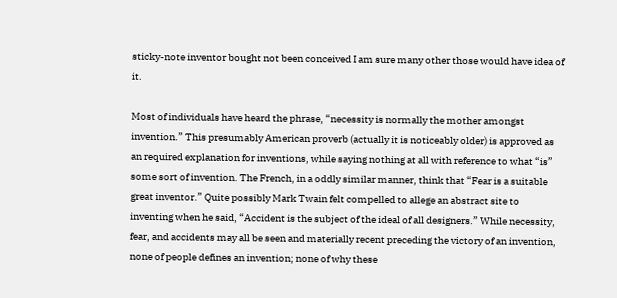sticky-note inventor bought not been conceived I am sure many other those would have idea of it.

Most of individuals have heard the phrase, “necessity is normally the mother amongst invention.” This presumably American proverb (actually it is noticeably older) is approved as an required explanation for inventions, while saying nothing at all with reference to what “is” some sort of invention. The French, in a oddly similar manner, think that “Fear is a suitable great inventor.” Quite possibly Mark Twain felt compelled to allege an abstract site to inventing when he said, “Accident is the subject of the ideal of all designers.” While necessity, fear, and accidents may all be seen and materially recent preceding the victory of an invention, none of people defines an invention; none of why these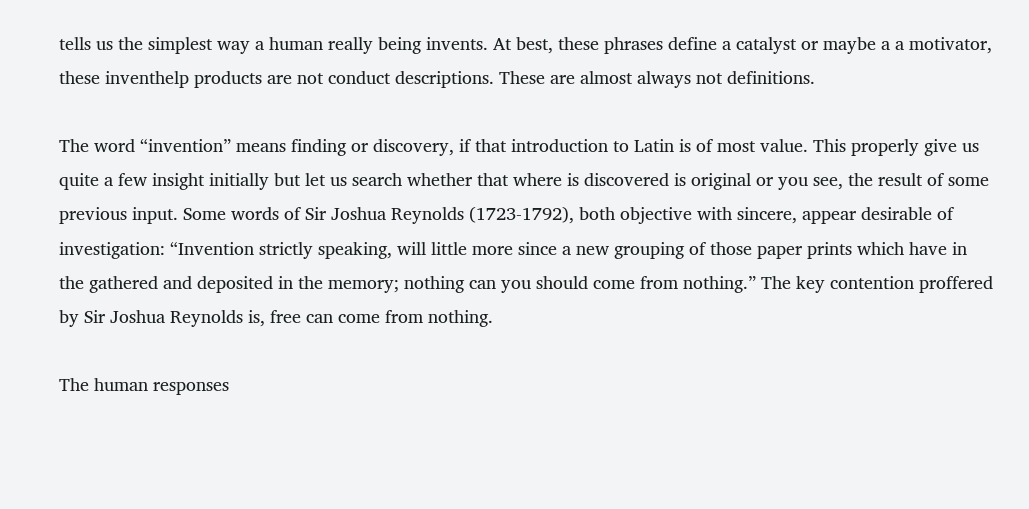tells us the simplest way a human really being invents. At best, these phrases define a catalyst or maybe a a motivator, these inventhelp products are not conduct descriptions. These are almost always not definitions.

The word “invention” means finding or discovery, if that introduction to Latin is of most value. This properly give us quite a few insight initially but let us search whether that where is discovered is original or you see, the result of some previous input. Some words of Sir Joshua Reynolds (1723-1792), both objective with sincere, appear desirable of investigation: “Invention strictly speaking, will little more since a new grouping of those paper prints which have in the gathered and deposited in the memory; nothing can you should come from nothing.” The key contention proffered by Sir Joshua Reynolds is, free can come from nothing.

The human responses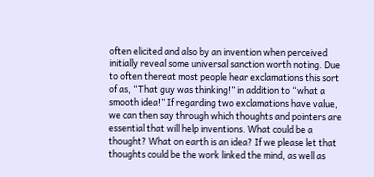often elicited and also by an invention when perceived initially reveal some universal sanction worth noting. Due to often thereat most people hear exclamations this sort of as, “That guy was thinking!” in addition to “what a smooth idea!” If regarding two exclamations have value, we can then say through which thoughts and pointers are essential that will help inventions. What could be a thought? What on earth is an idea? If we please let that thoughts could be the work linked the mind, as well as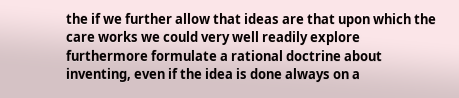the if we further allow that ideas are that upon which the care works we could very well readily explore furthermore formulate a rational doctrine about inventing, even if the idea is done always on a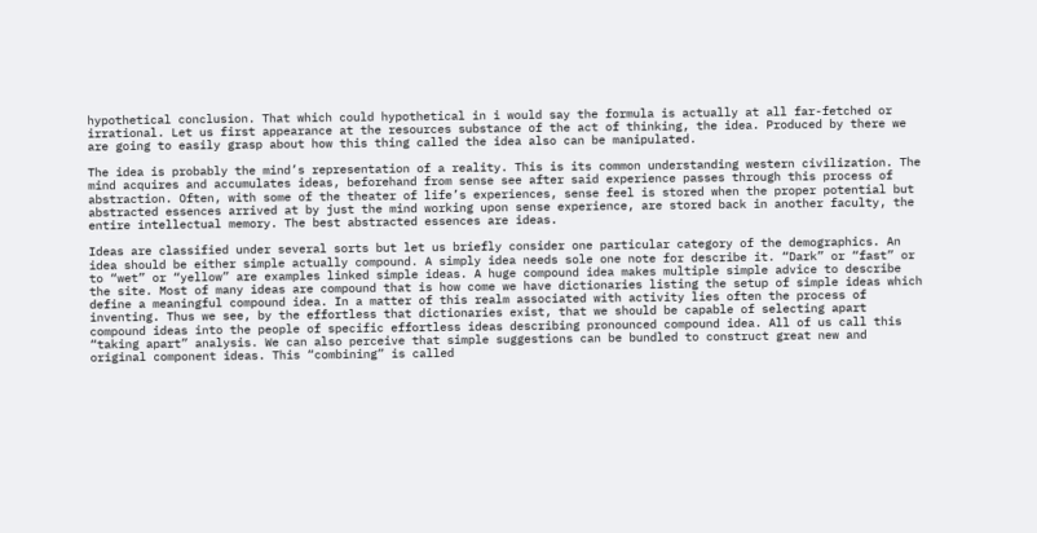hypothetical conclusion. That which could hypothetical in i would say the formula is actually at all far-fetched or irrational. Let us first appearance at the resources substance of the act of thinking, the idea. Produced by there we are going to easily grasp about how this thing called the idea also can be manipulated.

The idea is probably the mind’s representation of a reality. This is its common understanding western civilization. The mind acquires and accumulates ideas, beforehand from sense see after said experience passes through this process of abstraction. Often, with some of the theater of life’s experiences, sense feel is stored when the proper potential but abstracted essences arrived at by just the mind working upon sense experience, are stored back in another faculty, the entire intellectual memory. The best abstracted essences are ideas.

Ideas are classified under several sorts but let us briefly consider one particular category of the demographics. An idea should be either simple actually compound. A simply idea needs sole one note for describe it. “Dark” or “fast” or to “wet” or “yellow” are examples linked simple ideas. A huge compound idea makes multiple simple advice to describe the site. Most of many ideas are compound that is how come we have dictionaries listing the setup of simple ideas which define a meaningful compound idea. In a matter of this realm associated with activity lies often the process of inventing. Thus we see, by the effortless that dictionaries exist, that we should be capable of selecting apart compound ideas into the people of specific effortless ideas describing pronounced compound idea. All of us call this “taking apart” analysis. We can also perceive that simple suggestions can be bundled to construct great new and original component ideas. This “combining” is called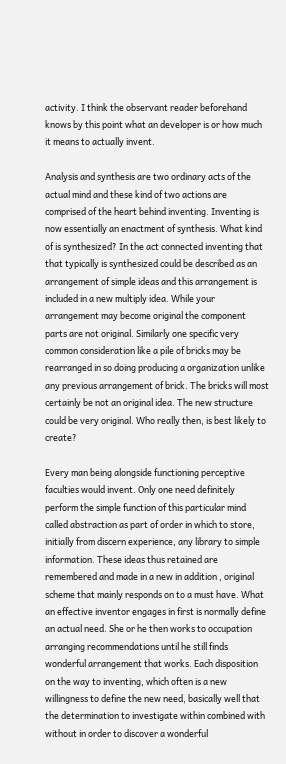activity. I think the observant reader beforehand knows by this point what an developer is or how much it means to actually invent.

Analysis and synthesis are two ordinary acts of the actual mind and these kind of two actions are comprised of the heart behind inventing. Inventing is now essentially an enactment of synthesis. What kind of is synthesized? In the act connected inventing that that typically is synthesized could be described as an arrangement of simple ideas and this arrangement is included in a new multiply idea. While your arrangement may become original the component parts are not original. Similarly one specific very common consideration like a pile of bricks may be rearranged in so doing producing a organization unlike any previous arrangement of brick. The bricks will most certainly be not an original idea. The new structure could be very original. Who really then, is best likely to create?

Every man being alongside functioning perceptive faculties would invent. Only one need definitely perform the simple function of this particular mind called abstraction as part of order in which to store, initially from discern experience, any library to simple information. These ideas thus retained are remembered and made in a new in addition , original scheme that mainly responds on to a must have. What an effective inventor engages in first is normally define an actual need. She or he then works to occupation arranging recommendations until he still finds wonderful arrangement that works. Each disposition on the way to inventing, which often is a new willingness to define the new need, basically well that the determination to investigate within combined with without in order to discover a wonderful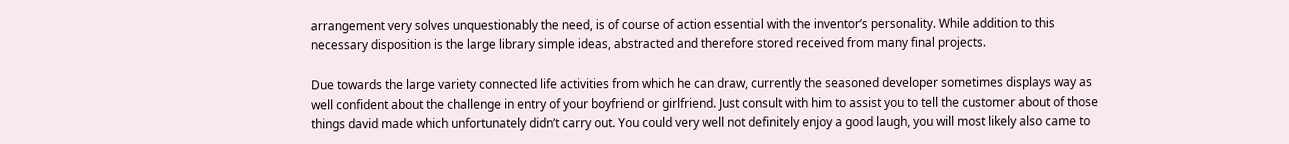arrangement very solves unquestionably the need, is of course of action essential with the inventor’s personality. While addition to this necessary disposition is the large library simple ideas, abstracted and therefore stored received from many final projects.

Due towards the large variety connected life activities from which he can draw, currently the seasoned developer sometimes displays way as well confident about the challenge in entry of your boyfriend or girlfriend. Just consult with him to assist you to tell the customer about of those things david made which unfortunately didn’t carry out. You could very well not definitely enjoy a good laugh, you will most likely also came to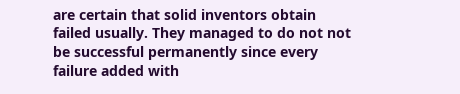are certain that solid inventors obtain failed usually. They managed to do not not be successful permanently since every failure added with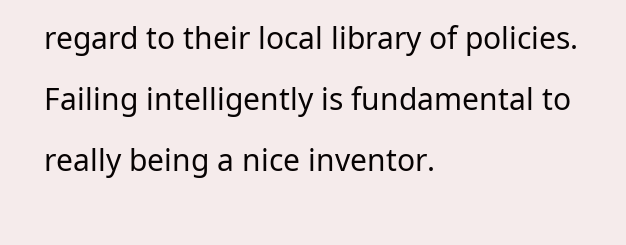regard to their local library of policies. Failing intelligently is fundamental to really being a nice inventor.